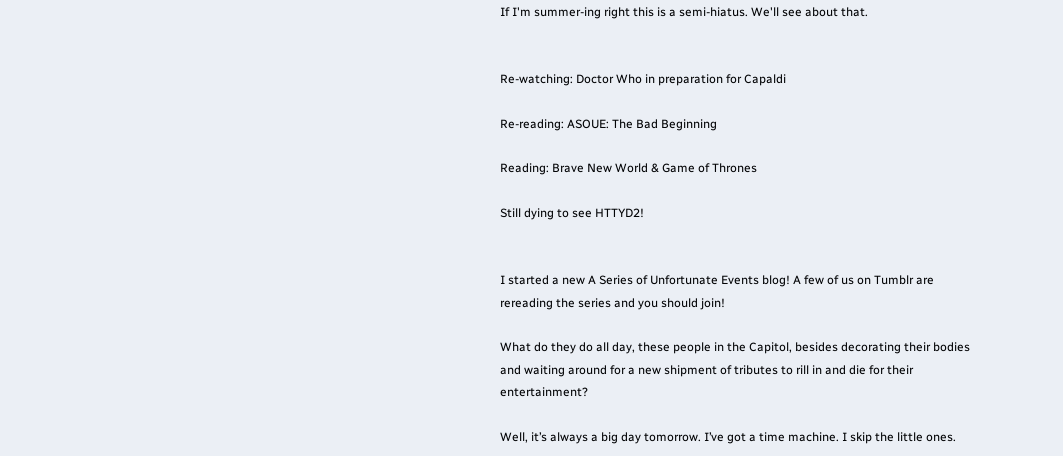If I'm summer-ing right this is a semi-hiatus. We'll see about that.


Re-watching: Doctor Who in preparation for Capaldi

Re-reading: ASOUE: The Bad Beginning

Reading: Brave New World & Game of Thrones

Still dying to see HTTYD2!


I started a new A Series of Unfortunate Events blog! A few of us on Tumblr are rereading the series and you should join!

What do they do all day, these people in the Capitol, besides decorating their bodies and waiting around for a new shipment of tributes to rill in and die for their entertainment?

Well, it’s always a big day tomorrow. I’ve got a time machine. I skip the little ones.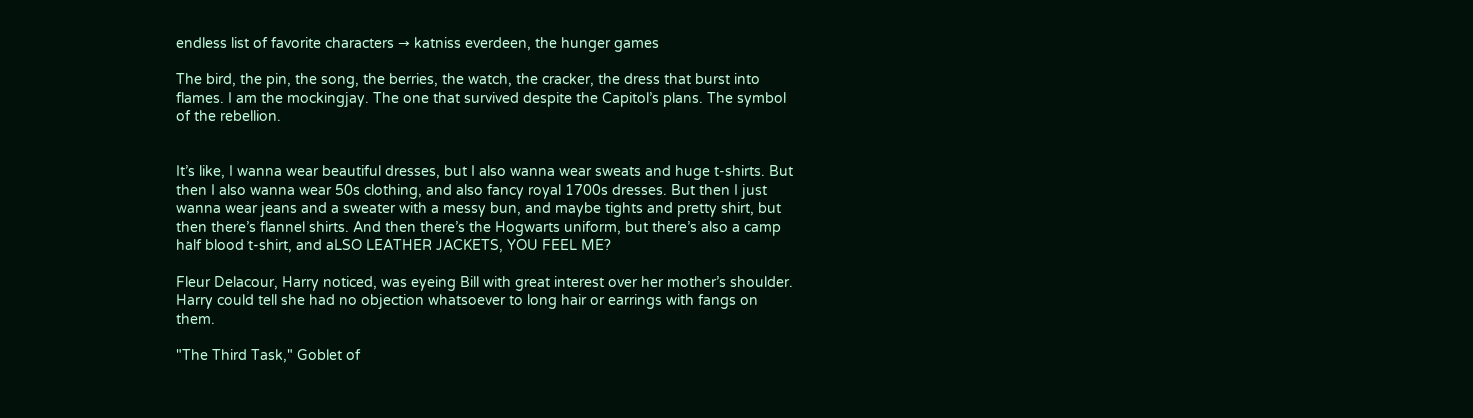endless list of favorite characters → katniss everdeen, the hunger games

The bird, the pin, the song, the berries, the watch, the cracker, the dress that burst into flames. I am the mockingjay. The one that survived despite the Capitol’s plans. The symbol of the rebellion.


It’s like, I wanna wear beautiful dresses, but I also wanna wear sweats and huge t-shirts. But then I also wanna wear 50s clothing, and also fancy royal 1700s dresses. But then I just wanna wear jeans and a sweater with a messy bun, and maybe tights and pretty shirt, but then there’s flannel shirts. And then there’s the Hogwarts uniform, but there’s also a camp half blood t-shirt, and aLSO LEATHER JACKETS, YOU FEEL ME?

Fleur Delacour, Harry noticed, was eyeing Bill with great interest over her mother’s shoulder. Harry could tell she had no objection whatsoever to long hair or earrings with fangs on them.

"The Third Task," Goblet of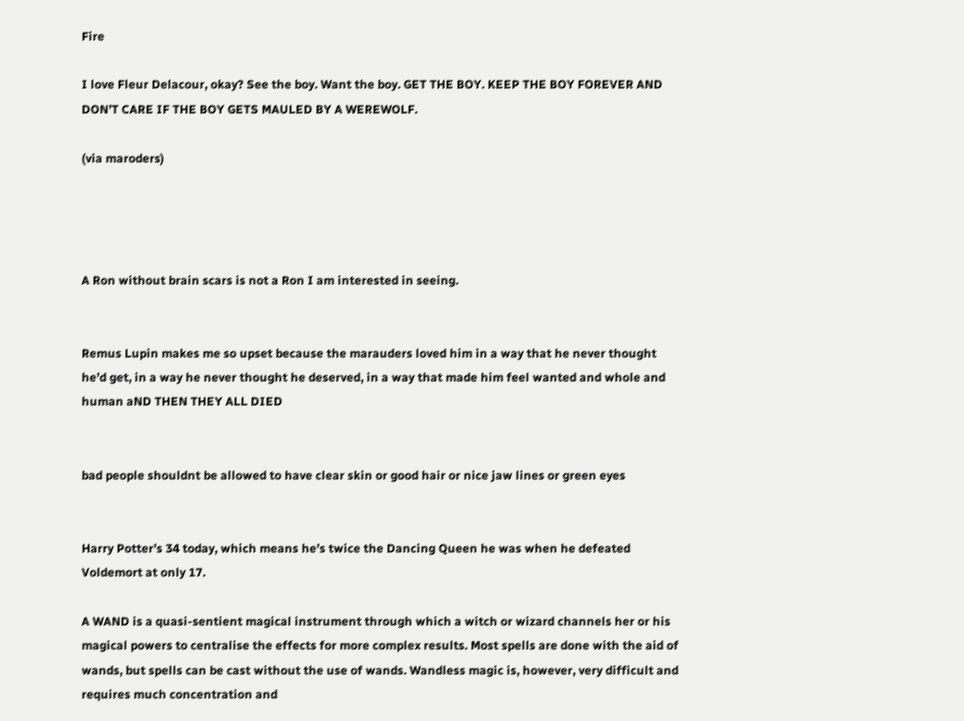Fire

I love Fleur Delacour, okay? See the boy. Want the boy. GET THE BOY. KEEP THE BOY FOREVER AND DON’T CARE IF THE BOY GETS MAULED BY A WEREWOLF.

(via maroders)




A Ron without brain scars is not a Ron I am interested in seeing.


Remus Lupin makes me so upset because the marauders loved him in a way that he never thought he’d get, in a way he never thought he deserved, in a way that made him feel wanted and whole and human aND THEN THEY ALL DIED


bad people shouldnt be allowed to have clear skin or good hair or nice jaw lines or green eyes


Harry Potter’s 34 today, which means he’s twice the Dancing Queen he was when he defeated Voldemort at only 17.

A WAND is a quasi-sentient magical instrument through which a witch or wizard channels her or his magical powers to centralise the effects for more complex results. Most spells are done with the aid of wands, but spells can be cast without the use of wands. Wandless magic is, however, very difficult and requires much concentration and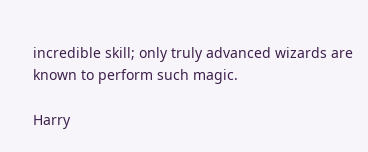incredible skill; only truly advanced wizards are known to perform such magic.

Harry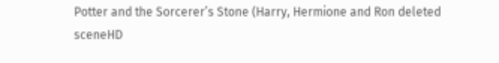Potter and the Sorcerer’s Stone (Harry, Hermione and Ron deleted sceneHD